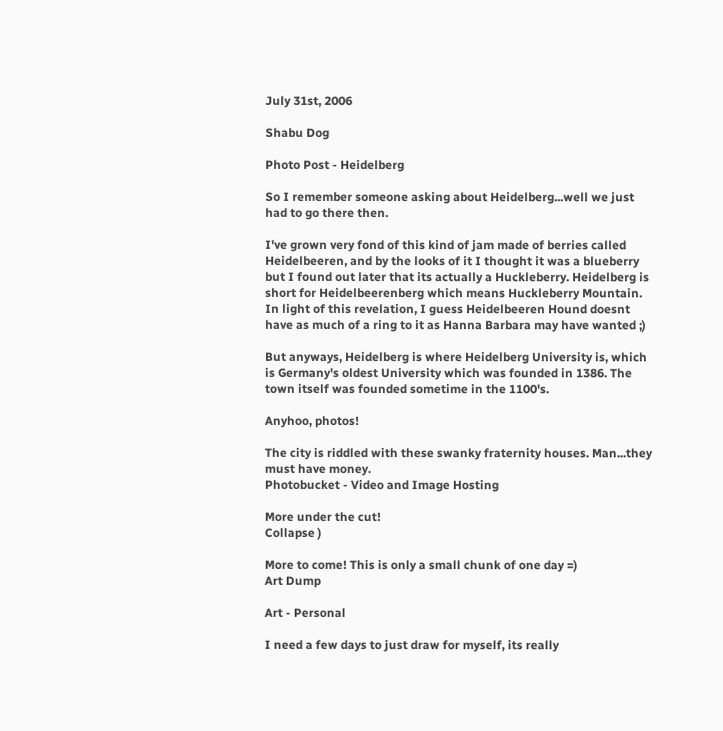July 31st, 2006

Shabu Dog

Photo Post - Heidelberg

So I remember someone asking about Heidelberg...well we just had to go there then.

I've grown very fond of this kind of jam made of berries called Heidelbeeren, and by the looks of it I thought it was a blueberry but I found out later that its actually a Huckleberry. Heidelberg is short for Heidelbeerenberg which means Huckleberry Mountain. In light of this revelation, I guess Heidelbeeren Hound doesnt have as much of a ring to it as Hanna Barbara may have wanted ;)

But anyways, Heidelberg is where Heidelberg University is, which is Germany's oldest University which was founded in 1386. The town itself was founded sometime in the 1100's.

Anyhoo, photos!

The city is riddled with these swanky fraternity houses. Man...they must have money.
Photobucket - Video and Image Hosting

More under the cut!
Collapse )

More to come! This is only a small chunk of one day =)
Art Dump

Art - Personal

I need a few days to just draw for myself, its really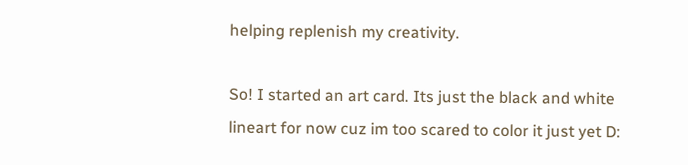helping replenish my creativity.

So! I started an art card. Its just the black and white lineart for now cuz im too scared to color it just yet D: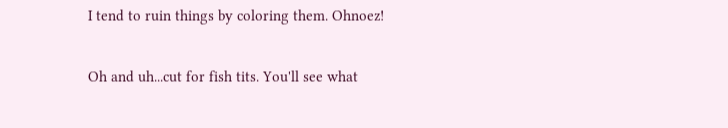I tend to ruin things by coloring them. Ohnoez!

Oh and uh...cut for fish tits. You'll see what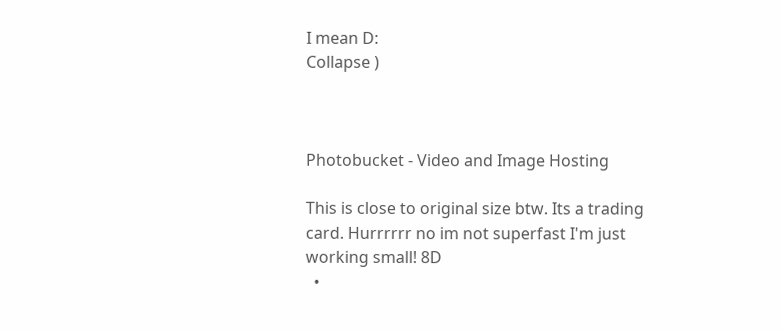I mean D:
Collapse )



Photobucket - Video and Image Hosting

This is close to original size btw. Its a trading card. Hurrrrrr no im not superfast I'm just working small! 8D
  •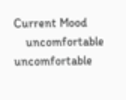Current Mood
    uncomfortable uncomfortable